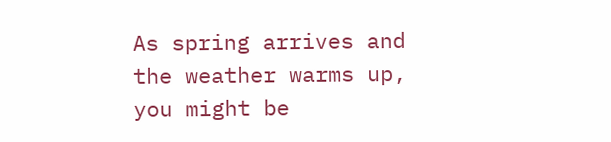As spring arrives and the weather warms up, you might be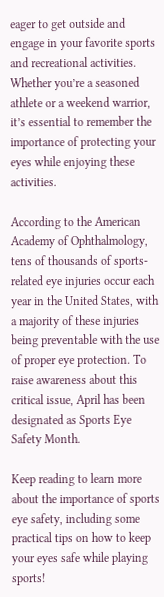eager to get outside and engage in your favorite sports and recreational activities. Whether you’re a seasoned athlete or a weekend warrior, it’s essential to remember the importance of protecting your eyes while enjoying these activities.

According to the American Academy of Ophthalmology, tens of thousands of sports-related eye injuries occur each year in the United States, with a majority of these injuries being preventable with the use of proper eye protection. To raise awareness about this critical issue, April has been designated as Sports Eye Safety Month.

Keep reading to learn more about the importance of sports eye safety, including some practical tips on how to keep your eyes safe while playing sports!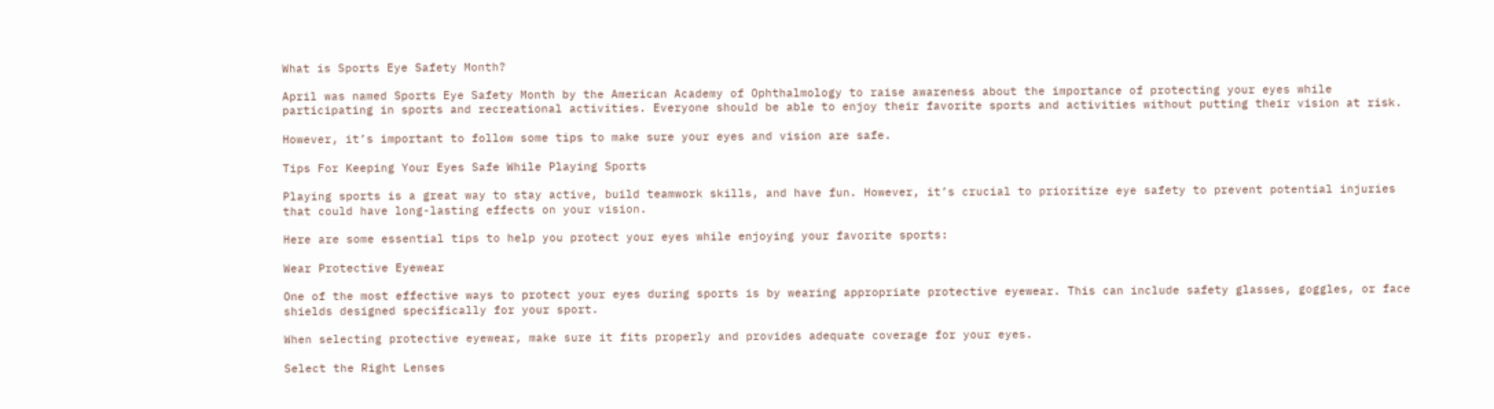What is Sports Eye Safety Month?

April was named Sports Eye Safety Month by the American Academy of Ophthalmology to raise awareness about the importance of protecting your eyes while participating in sports and recreational activities. Everyone should be able to enjoy their favorite sports and activities without putting their vision at risk.

However, it’s important to follow some tips to make sure your eyes and vision are safe.

Tips For Keeping Your Eyes Safe While Playing Sports

Playing sports is a great way to stay active, build teamwork skills, and have fun. However, it’s crucial to prioritize eye safety to prevent potential injuries that could have long-lasting effects on your vision.

Here are some essential tips to help you protect your eyes while enjoying your favorite sports:

Wear Protective Eyewear

One of the most effective ways to protect your eyes during sports is by wearing appropriate protective eyewear. This can include safety glasses, goggles, or face shields designed specifically for your sport.

When selecting protective eyewear, make sure it fits properly and provides adequate coverage for your eyes.

Select the Right Lenses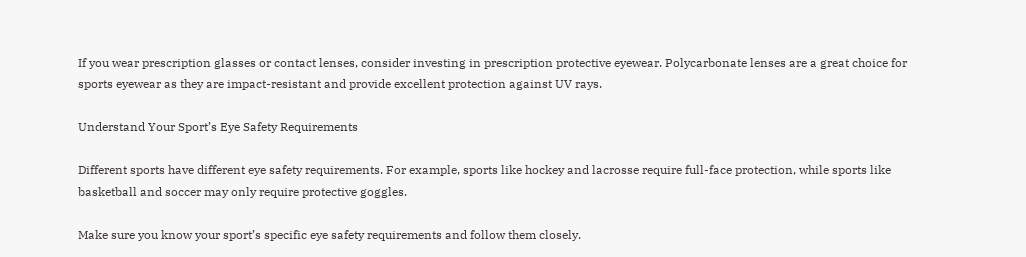If you wear prescription glasses or contact lenses, consider investing in prescription protective eyewear. Polycarbonate lenses are a great choice for sports eyewear as they are impact-resistant and provide excellent protection against UV rays.

Understand Your Sport’s Eye Safety Requirements

Different sports have different eye safety requirements. For example, sports like hockey and lacrosse require full-face protection, while sports like basketball and soccer may only require protective goggles.

Make sure you know your sport’s specific eye safety requirements and follow them closely.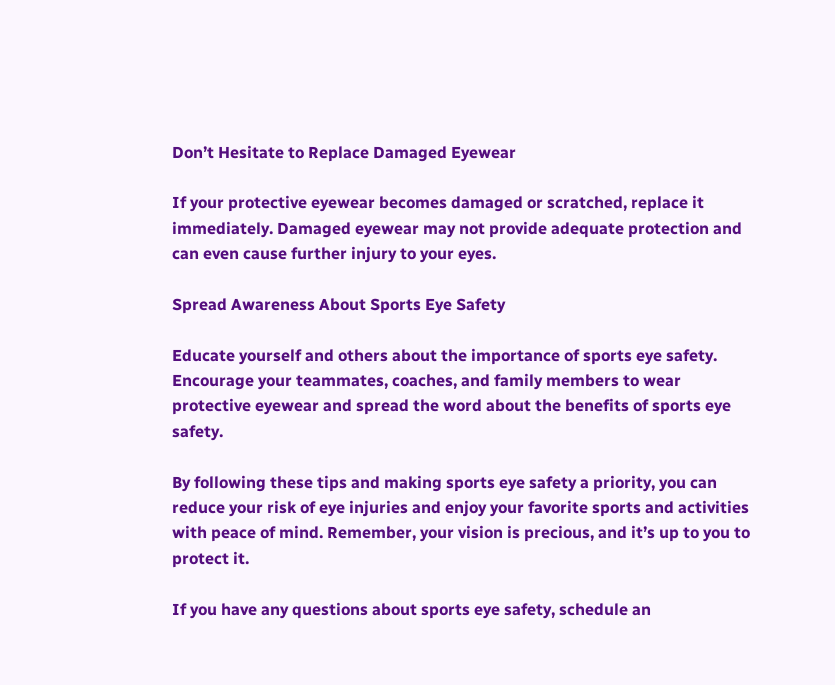Don’t Hesitate to Replace Damaged Eyewear

If your protective eyewear becomes damaged or scratched, replace it immediately. Damaged eyewear may not provide adequate protection and can even cause further injury to your eyes.

Spread Awareness About Sports Eye Safety

Educate yourself and others about the importance of sports eye safety. Encourage your teammates, coaches, and family members to wear protective eyewear and spread the word about the benefits of sports eye safety.

By following these tips and making sports eye safety a priority, you can reduce your risk of eye injuries and enjoy your favorite sports and activities with peace of mind. Remember, your vision is precious, and it’s up to you to protect it.

If you have any questions about sports eye safety, schedule an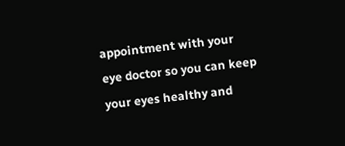appointment with your eye doctor so you can keep your eyes healthy and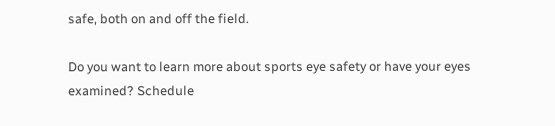safe, both on and off the field.

Do you want to learn more about sports eye safety or have your eyes examined? Schedule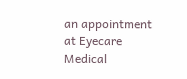an appointment at Eyecare Medical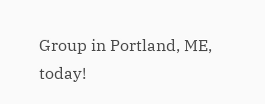Group in Portland, ME, today!